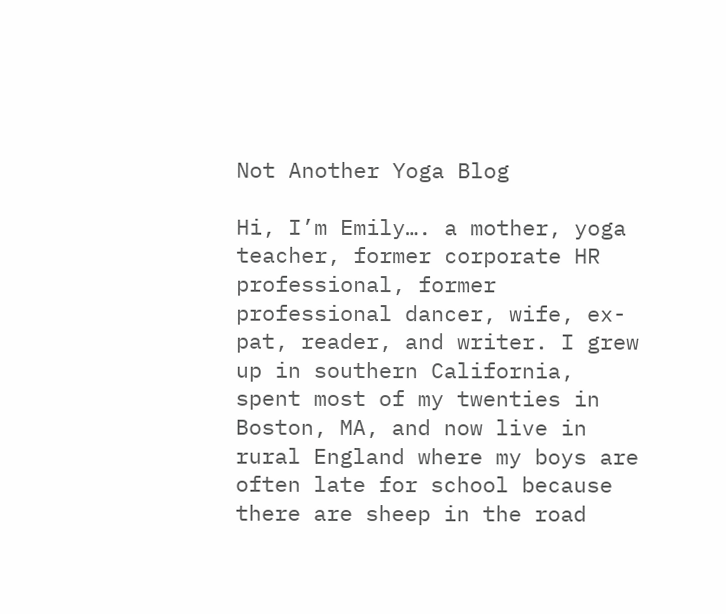Not Another Yoga Blog

Hi, I’m Emily…. a mother, yoga teacher, former corporate HR professional, former professional dancer, wife, ex-pat, reader, and writer. I grew up in southern California, spent most of my twenties in Boston, MA, and now live in rural England where my boys are often late for school because there are sheep in the road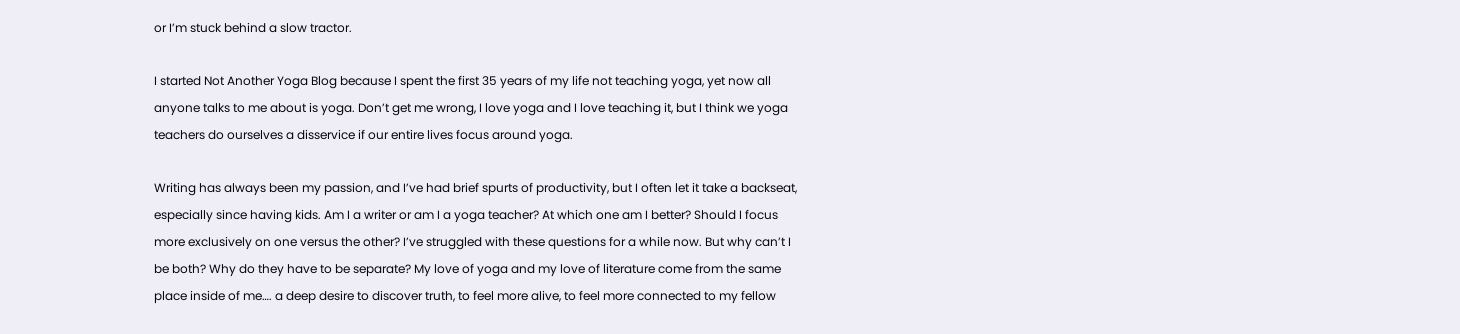or I’m stuck behind a slow tractor.

I started Not Another Yoga Blog because I spent the first 35 years of my life not teaching yoga, yet now all anyone talks to me about is yoga. Don’t get me wrong, I love yoga and I love teaching it, but I think we yoga teachers do ourselves a disservice if our entire lives focus around yoga.

Writing has always been my passion, and I’ve had brief spurts of productivity, but I often let it take a backseat, especially since having kids. Am I a writer or am I a yoga teacher? At which one am I better? Should I focus more exclusively on one versus the other? I’ve struggled with these questions for a while now. But why can’t I be both? Why do they have to be separate? My love of yoga and my love of literature come from the same place inside of me…. a deep desire to discover truth, to feel more alive, to feel more connected to my fellow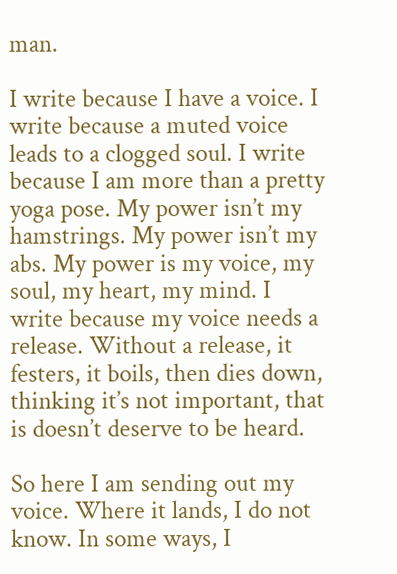man.

I write because I have a voice. I write because a muted voice leads to a clogged soul. I write because I am more than a pretty yoga pose. My power isn’t my hamstrings. My power isn’t my abs. My power is my voice, my soul, my heart, my mind. I write because my voice needs a release. Without a release, it festers, it boils, then dies down, thinking it’s not important, that is doesn’t deserve to be heard.

So here I am sending out my voice. Where it lands, I do not know. In some ways, I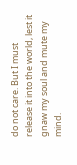do not care. But I must release it into the world, lest it gnaw my soul and mute my mind.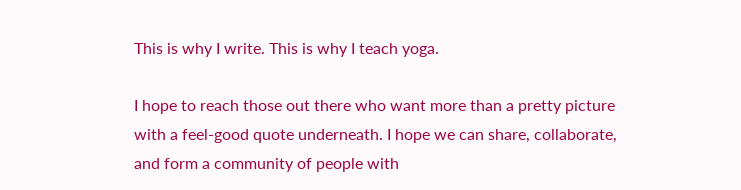This is why I write. This is why I teach yoga.

I hope to reach those out there who want more than a pretty picture with a feel-good quote underneath. I hope we can share, collaborate, and form a community of people with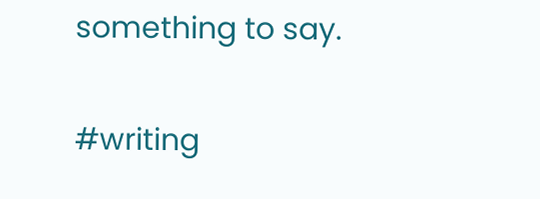something to say.

#writing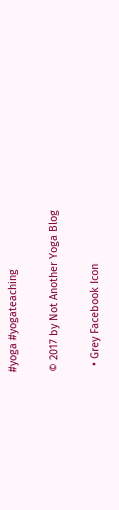#yoga #yogateaching

© 2017 by Not Another Yoga Blog

  • Grey Facebook Icon